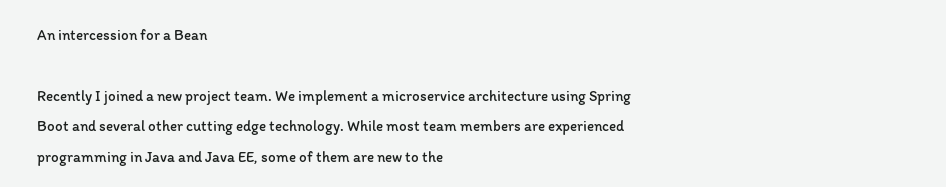An intercession for a Bean

Recently I joined a new project team. We implement a microservice architecture using Spring Boot and several other cutting edge technology. While most team members are experienced programming in Java and Java EE, some of them are new to the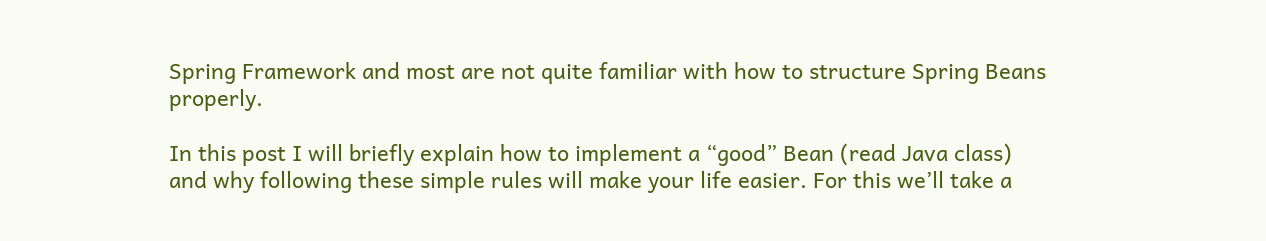Spring Framework and most are not quite familiar with how to structure Spring Beans properly.

In this post I will briefly explain how to implement a “good” Bean (read Java class) and why following these simple rules will make your life easier. For this we’ll take a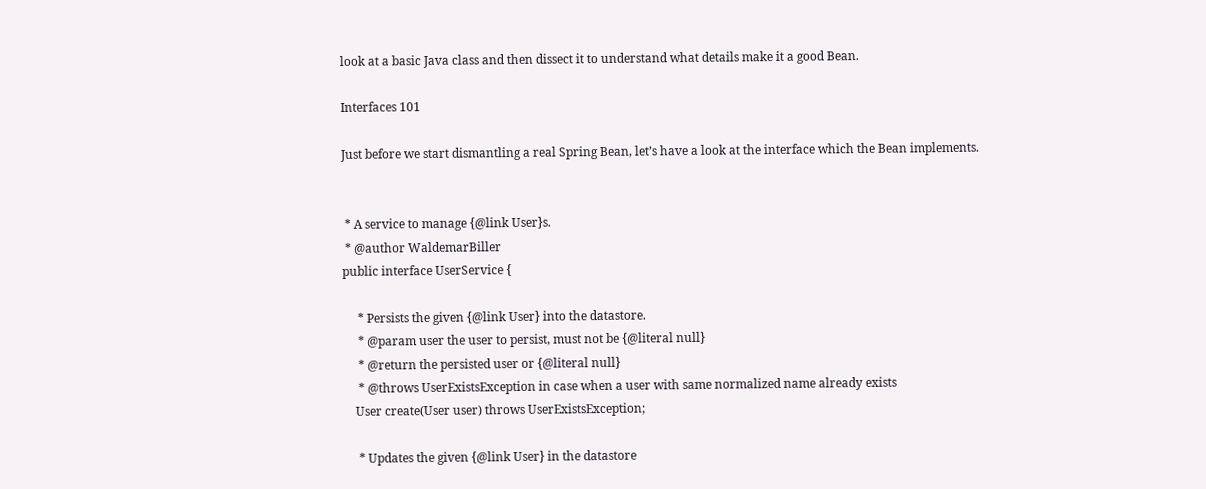look at a basic Java class and then dissect it to understand what details make it a good Bean.

Interfaces 101

Just before we start dismantling a real Spring Bean, let’s have a look at the interface which the Bean implements.


 * A service to manage {@link User}s.
 * @author WaldemarBiller
public interface UserService {

     * Persists the given {@link User} into the datastore.
     * @param user the user to persist, must not be {@literal null}
     * @return the persisted user or {@literal null}
     * @throws UserExistsException in case when a user with same normalized name already exists
    User create(User user) throws UserExistsException;

     * Updates the given {@link User} in the datastore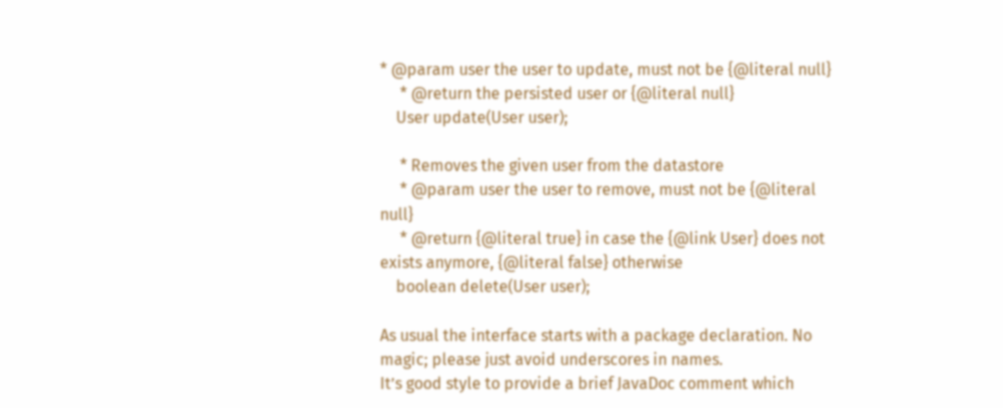* @param user the user to update, must not be {@literal null}
     * @return the persisted user or {@literal null}
    User update(User user);

     * Removes the given user from the datastore
     * @param user the user to remove, must not be {@literal null}
     * @return {@literal true} in case the {@link User} does not exists anymore, {@literal false} otherwise
    boolean delete(User user);

As usual the interface starts with a package declaration. No magic; please just avoid underscores in names.
It’s good style to provide a brief JavaDoc comment which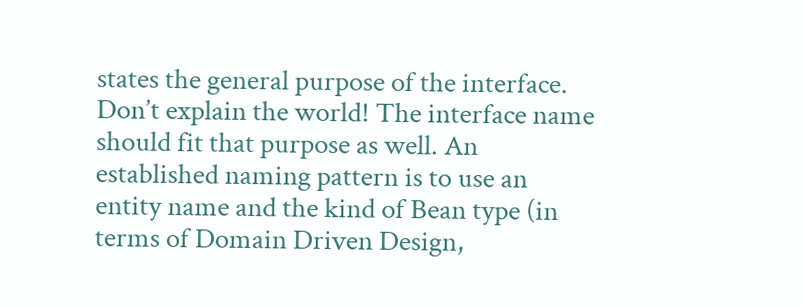states the general purpose of the interface. Don’t explain the world! The interface name should fit that purpose as well. An established naming pattern is to use an entity name and the kind of Bean type (in terms of Domain Driven Design,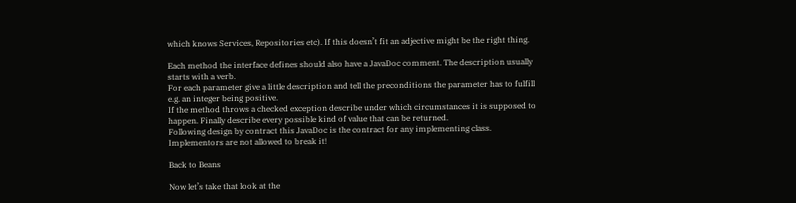which knows Services, Repositories etc). If this doesn’t fit an adjective might be the right thing.

Each method the interface defines should also have a JavaDoc comment. The description usually starts with a verb.
For each parameter give a little description and tell the preconditions the parameter has to fulfill e.g. an integer being positive.
If the method throws a checked exception describe under which circumstances it is supposed to happen. Finally describe every possible kind of value that can be returned.
Following design by contract this JavaDoc is the contract for any implementing class. Implementors are not allowed to break it!

Back to Beans

Now let’s take that look at the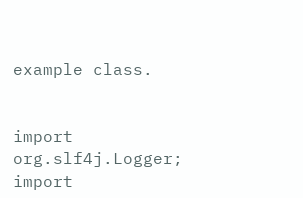example class.


import org.slf4j.Logger;
import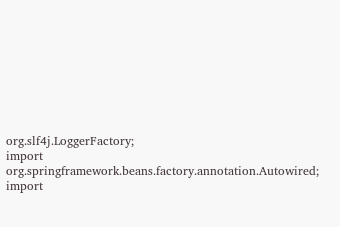org.slf4j.LoggerFactory;
import org.springframework.beans.factory.annotation.Autowired;
import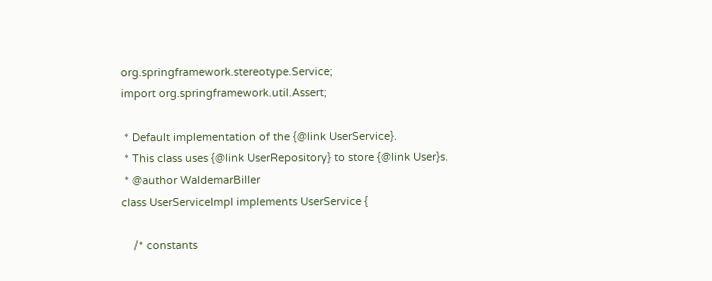org.springframework.stereotype.Service;
import org.springframework.util.Assert;

 * Default implementation of the {@link UserService}.
 * This class uses {@link UserRepository} to store {@link User}s.
 * @author WaldemarBiller
class UserServiceImpl implements UserService {

    /* constants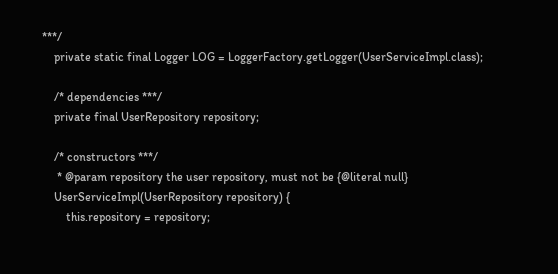***/
    private static final Logger LOG = LoggerFactory.getLogger(UserServiceImpl.class);

    /* dependencies ***/
    private final UserRepository repository;

    /* constructors ***/
     * @param repository the user repository, must not be {@literal null}
    UserServiceImpl(UserRepository repository) {
        this.repository = repository;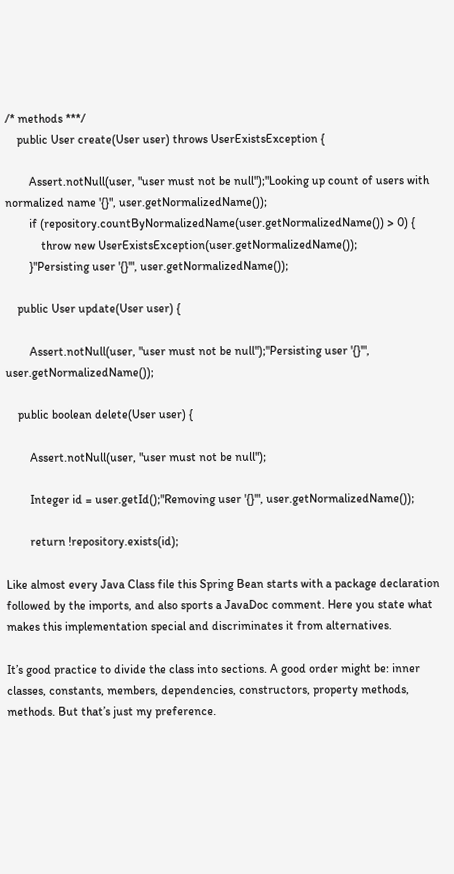/* methods ***/
    public User create(User user) throws UserExistsException {

        Assert.notNull(user, "user must not be null");"Looking up count of users with normalized name '{}", user.getNormalizedName());
        if (repository.countByNormalizedName(user.getNormalizedName()) > 0) {
            throw new UserExistsException(user.getNormalizedName());
        }"Persisting user '{}'", user.getNormalizedName());

    public User update(User user) {

        Assert.notNull(user, "user must not be null");"Persisting user '{}'", user.getNormalizedName());

    public boolean delete(User user) {

        Assert.notNull(user, "user must not be null");

        Integer id = user.getId();"Removing user '{}'", user.getNormalizedName());

        return !repository.exists(id);

Like almost every Java Class file this Spring Bean starts with a package declaration followed by the imports, and also sports a JavaDoc comment. Here you state what makes this implementation special and discriminates it from alternatives.

It’s good practice to divide the class into sections. A good order might be: inner classes, constants, members, dependencies, constructors, property methods, methods. But that’s just my preference.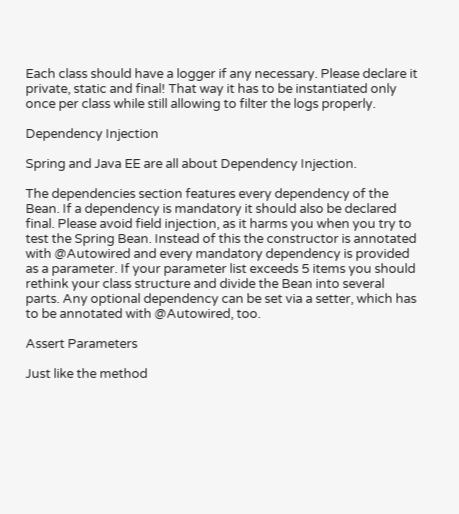Each class should have a logger if any necessary. Please declare it private, static and final! That way it has to be instantiated only once per class while still allowing to filter the logs properly.

Dependency Injection

Spring and Java EE are all about Dependency Injection.

The dependencies section features every dependency of the Bean. If a dependency is mandatory it should also be declared final. Please avoid field injection, as it harms you when you try to test the Spring Bean. Instead of this the constructor is annotated with @Autowired and every mandatory dependency is provided as a parameter. If your parameter list exceeds 5 items you should rethink your class structure and divide the Bean into several parts. Any optional dependency can be set via a setter, which has to be annotated with @Autowired, too.

Assert Parameters

Just like the method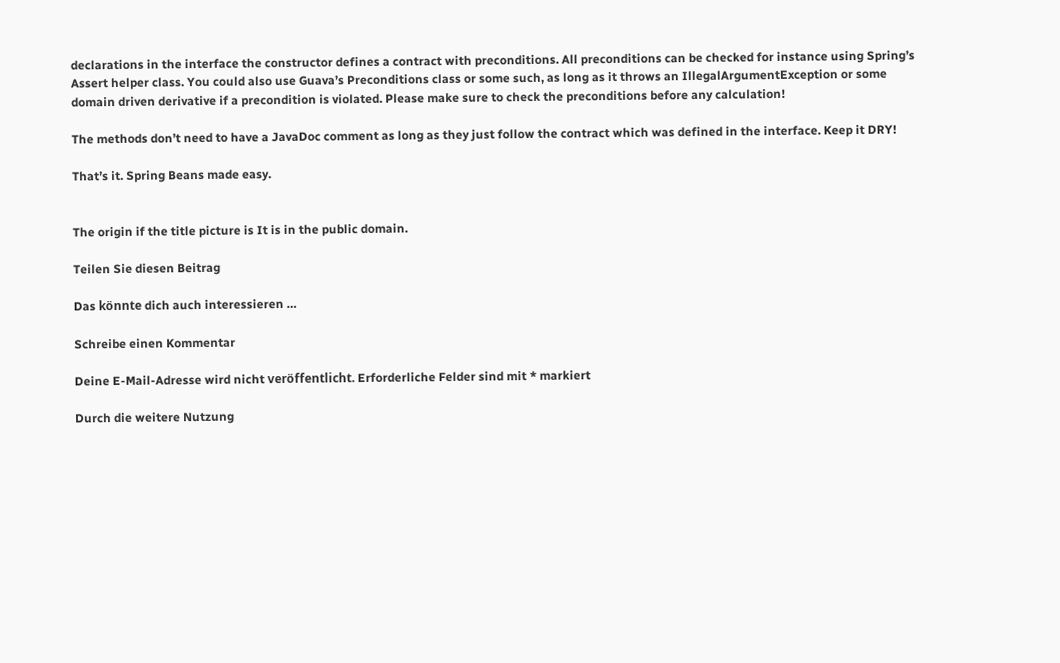declarations in the interface the constructor defines a contract with preconditions. All preconditions can be checked for instance using Spring’s Assert helper class. You could also use Guava’s Preconditions class or some such, as long as it throws an IllegalArgumentException or some domain driven derivative if a precondition is violated. Please make sure to check the preconditions before any calculation!

The methods don’t need to have a JavaDoc comment as long as they just follow the contract which was defined in the interface. Keep it DRY!

That’s it. Spring Beans made easy.


The origin if the title picture is It is in the public domain.

Teilen Sie diesen Beitrag

Das könnte dich auch interessieren …

Schreibe einen Kommentar

Deine E-Mail-Adresse wird nicht veröffentlicht. Erforderliche Felder sind mit * markiert

Durch die weitere Nutzung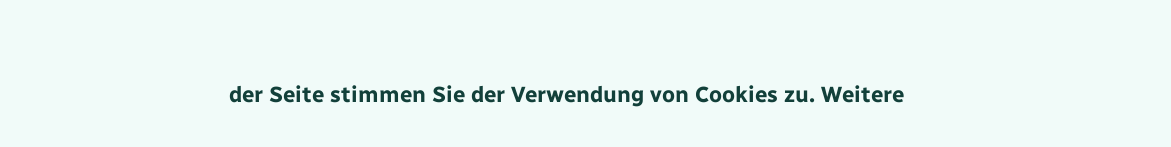der Seite stimmen Sie der Verwendung von Cookies zu. Weitere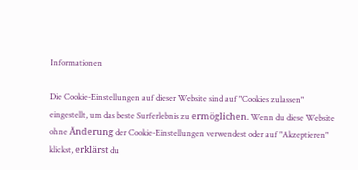Informationen

Die Cookie-Einstellungen auf dieser Website sind auf "Cookies zulassen" eingestellt, um das beste Surferlebnis zu ermöglichen. Wenn du diese Website ohne Änderung der Cookie-Einstellungen verwendest oder auf "Akzeptieren" klickst, erklärst du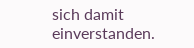sich damit einverstanden.